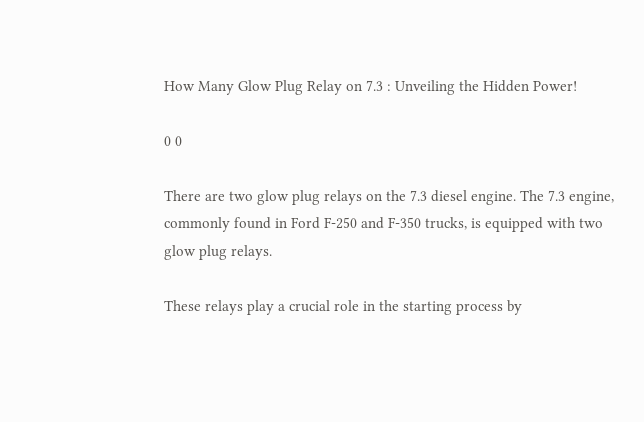How Many Glow Plug Relay on 7.3 : Unveiling the Hidden Power!

0 0

There are two glow plug relays on the 7.3 diesel engine. The 7.3 engine, commonly found in Ford F-250 and F-350 trucks, is equipped with two glow plug relays.

These relays play a crucial role in the starting process by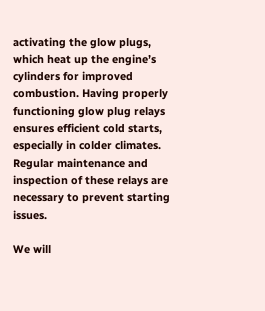activating the glow plugs, which heat up the engine’s cylinders for improved combustion. Having properly functioning glow plug relays ensures efficient cold starts, especially in colder climates. Regular maintenance and inspection of these relays are necessary to prevent starting issues.

We will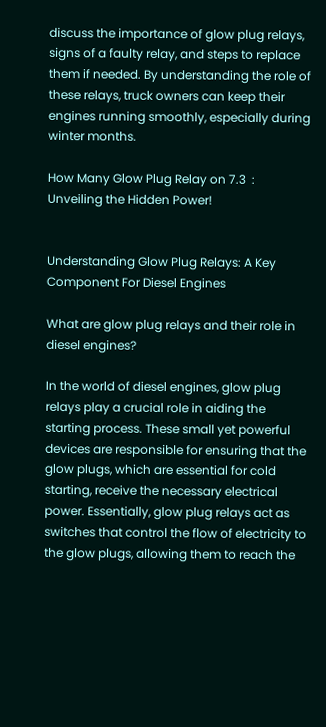discuss the importance of glow plug relays, signs of a faulty relay, and steps to replace them if needed. By understanding the role of these relays, truck owners can keep their engines running smoothly, especially during winter months.

How Many Glow Plug Relay on 7.3  : Unveiling the Hidden Power!


Understanding Glow Plug Relays: A Key Component For Diesel Engines

What are glow plug relays and their role in diesel engines?

In the world of diesel engines, glow plug relays play a crucial role in aiding the starting process. These small yet powerful devices are responsible for ensuring that the glow plugs, which are essential for cold starting, receive the necessary electrical power. Essentially, glow plug relays act as switches that control the flow of electricity to the glow plugs, allowing them to reach the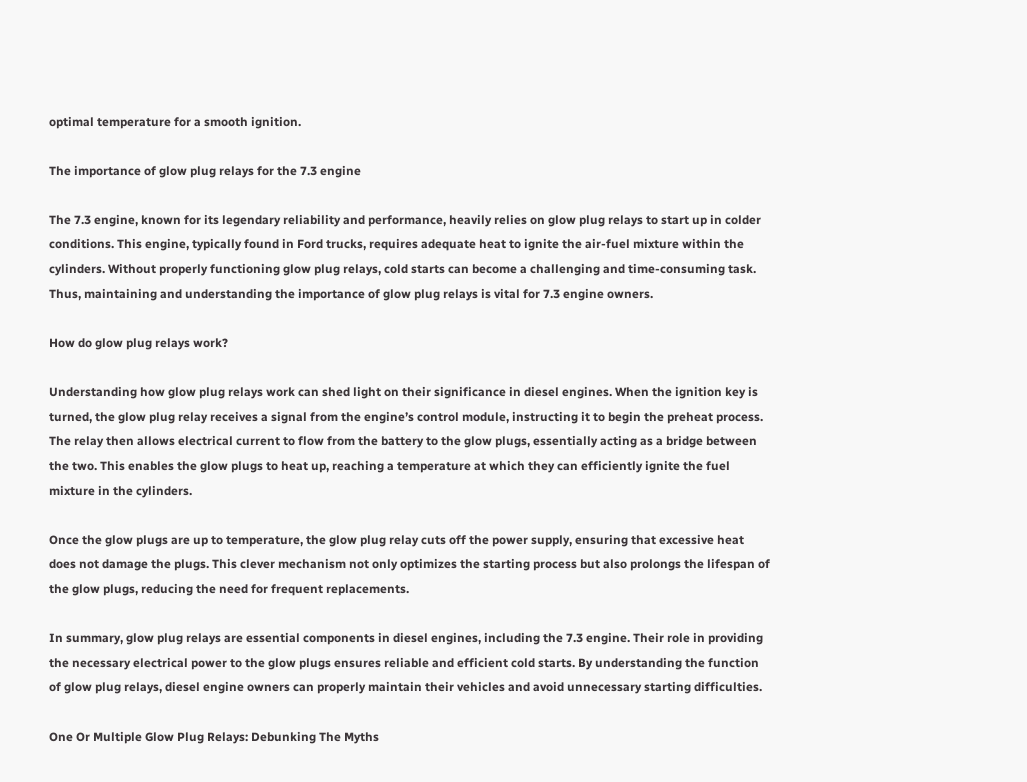optimal temperature for a smooth ignition.

The importance of glow plug relays for the 7.3 engine

The 7.3 engine, known for its legendary reliability and performance, heavily relies on glow plug relays to start up in colder conditions. This engine, typically found in Ford trucks, requires adequate heat to ignite the air-fuel mixture within the cylinders. Without properly functioning glow plug relays, cold starts can become a challenging and time-consuming task. Thus, maintaining and understanding the importance of glow plug relays is vital for 7.3 engine owners.

How do glow plug relays work?

Understanding how glow plug relays work can shed light on their significance in diesel engines. When the ignition key is turned, the glow plug relay receives a signal from the engine’s control module, instructing it to begin the preheat process. The relay then allows electrical current to flow from the battery to the glow plugs, essentially acting as a bridge between the two. This enables the glow plugs to heat up, reaching a temperature at which they can efficiently ignite the fuel mixture in the cylinders.

Once the glow plugs are up to temperature, the glow plug relay cuts off the power supply, ensuring that excessive heat does not damage the plugs. This clever mechanism not only optimizes the starting process but also prolongs the lifespan of the glow plugs, reducing the need for frequent replacements.

In summary, glow plug relays are essential components in diesel engines, including the 7.3 engine. Their role in providing the necessary electrical power to the glow plugs ensures reliable and efficient cold starts. By understanding the function of glow plug relays, diesel engine owners can properly maintain their vehicles and avoid unnecessary starting difficulties.

One Or Multiple Glow Plug Relays: Debunking The Myths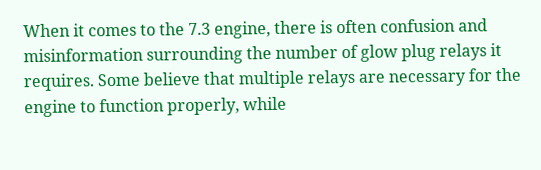When it comes to the 7.3 engine, there is often confusion and misinformation surrounding the number of glow plug relays it requires. Some believe that multiple relays are necessary for the engine to function properly, while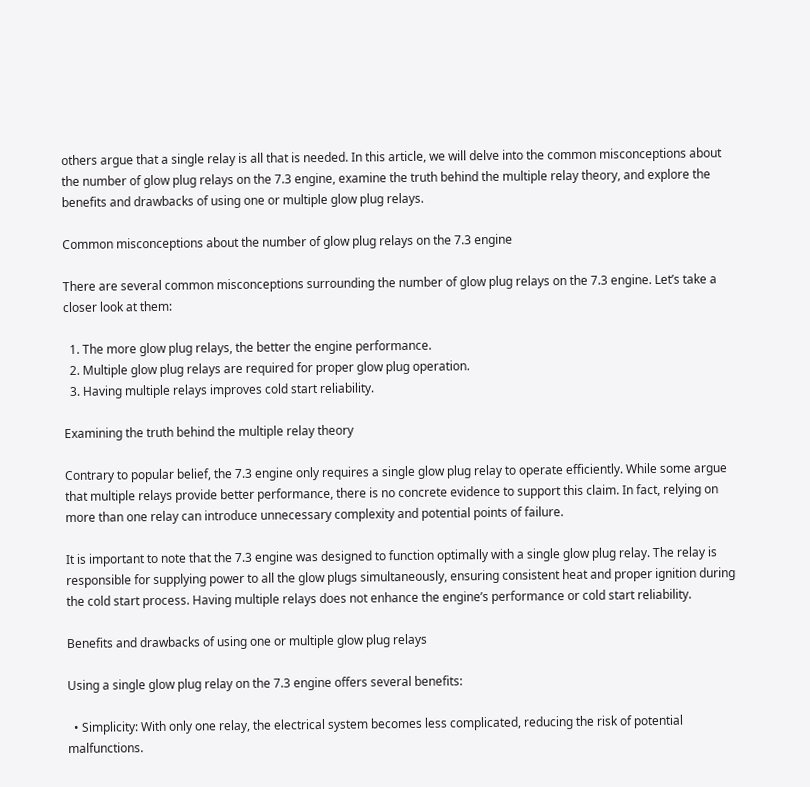others argue that a single relay is all that is needed. In this article, we will delve into the common misconceptions about the number of glow plug relays on the 7.3 engine, examine the truth behind the multiple relay theory, and explore the benefits and drawbacks of using one or multiple glow plug relays.

Common misconceptions about the number of glow plug relays on the 7.3 engine

There are several common misconceptions surrounding the number of glow plug relays on the 7.3 engine. Let’s take a closer look at them:

  1. The more glow plug relays, the better the engine performance.
  2. Multiple glow plug relays are required for proper glow plug operation.
  3. Having multiple relays improves cold start reliability.

Examining the truth behind the multiple relay theory

Contrary to popular belief, the 7.3 engine only requires a single glow plug relay to operate efficiently. While some argue that multiple relays provide better performance, there is no concrete evidence to support this claim. In fact, relying on more than one relay can introduce unnecessary complexity and potential points of failure.

It is important to note that the 7.3 engine was designed to function optimally with a single glow plug relay. The relay is responsible for supplying power to all the glow plugs simultaneously, ensuring consistent heat and proper ignition during the cold start process. Having multiple relays does not enhance the engine’s performance or cold start reliability.

Benefits and drawbacks of using one or multiple glow plug relays

Using a single glow plug relay on the 7.3 engine offers several benefits:

  • Simplicity: With only one relay, the electrical system becomes less complicated, reducing the risk of potential malfunctions.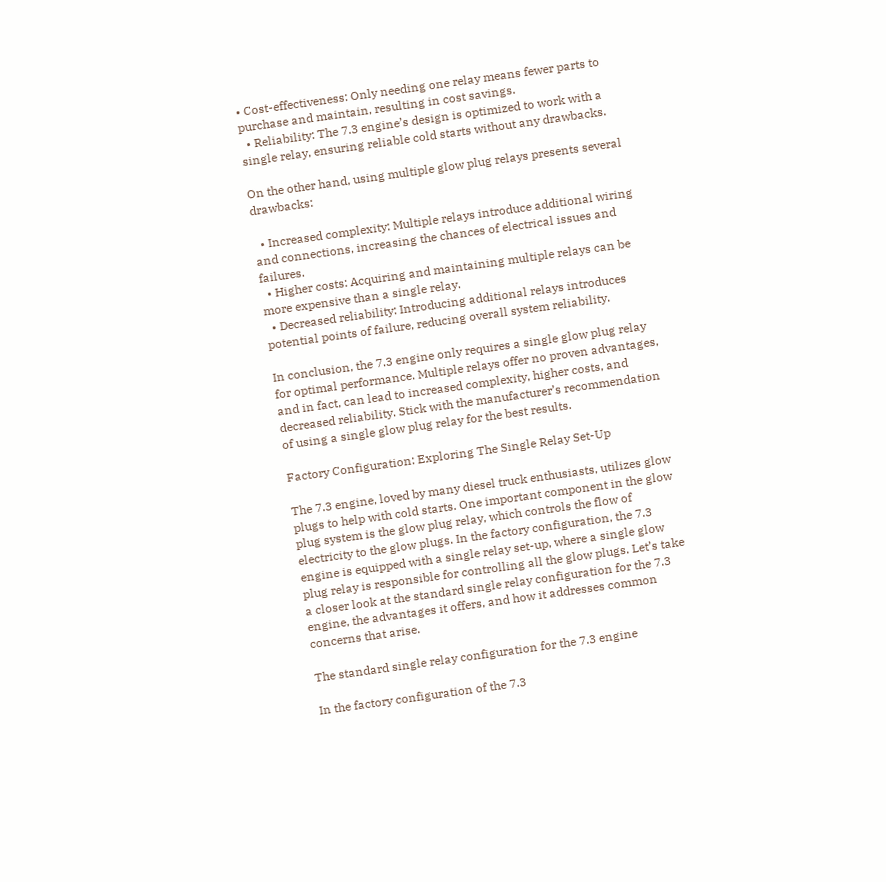• Cost-effectiveness: Only needing one relay means fewer parts to purchase and maintain, resulting in cost savings.
  • Reliability: The 7.3 engine’s design is optimized to work with a single relay, ensuring reliable cold starts without any drawbacks.

On the other hand, using multiple glow plug relays presents several drawbacks:

  • Increased complexity: Multiple relays introduce additional wiring and connections, increasing the chances of electrical issues and failures.
  • Higher costs: Acquiring and maintaining multiple relays can be more expensive than a single relay.
  • Decreased reliability: Introducing additional relays introduces potential points of failure, reducing overall system reliability.

In conclusion, the 7.3 engine only requires a single glow plug relay for optimal performance. Multiple relays offer no proven advantages, and in fact, can lead to increased complexity, higher costs, and decreased reliability. Stick with the manufacturer’s recommendation of using a single glow plug relay for the best results.

Factory Configuration: Exploring The Single Relay Set-Up

The 7.3 engine, loved by many diesel truck enthusiasts, utilizes glow plugs to help with cold starts. One important component in the glow plug system is the glow plug relay, which controls the flow of electricity to the glow plugs. In the factory configuration, the 7.3 engine is equipped with a single relay set-up, where a single glow plug relay is responsible for controlling all the glow plugs. Let’s take a closer look at the standard single relay configuration for the 7.3 engine, the advantages it offers, and how it addresses common concerns that arise.

The standard single relay configuration for the 7.3 engine

In the factory configuration of the 7.3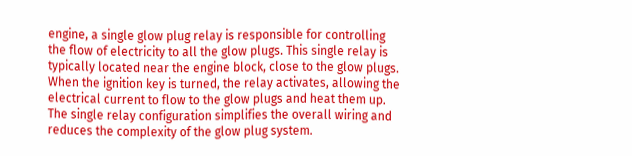engine, a single glow plug relay is responsible for controlling the flow of electricity to all the glow plugs. This single relay is typically located near the engine block, close to the glow plugs. When the ignition key is turned, the relay activates, allowing the electrical current to flow to the glow plugs and heat them up. The single relay configuration simplifies the overall wiring and reduces the complexity of the glow plug system.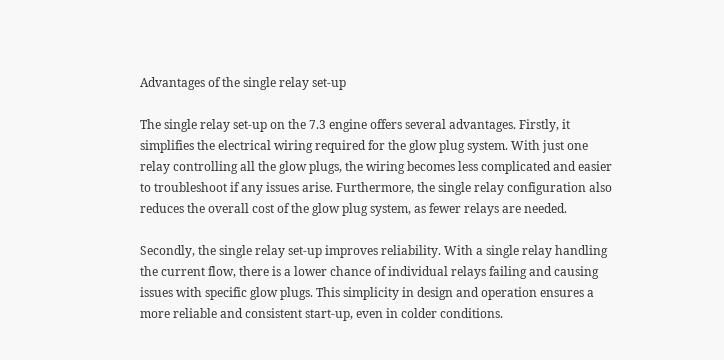Advantages of the single relay set-up

The single relay set-up on the 7.3 engine offers several advantages. Firstly, it simplifies the electrical wiring required for the glow plug system. With just one relay controlling all the glow plugs, the wiring becomes less complicated and easier to troubleshoot if any issues arise. Furthermore, the single relay configuration also reduces the overall cost of the glow plug system, as fewer relays are needed.

Secondly, the single relay set-up improves reliability. With a single relay handling the current flow, there is a lower chance of individual relays failing and causing issues with specific glow plugs. This simplicity in design and operation ensures a more reliable and consistent start-up, even in colder conditions.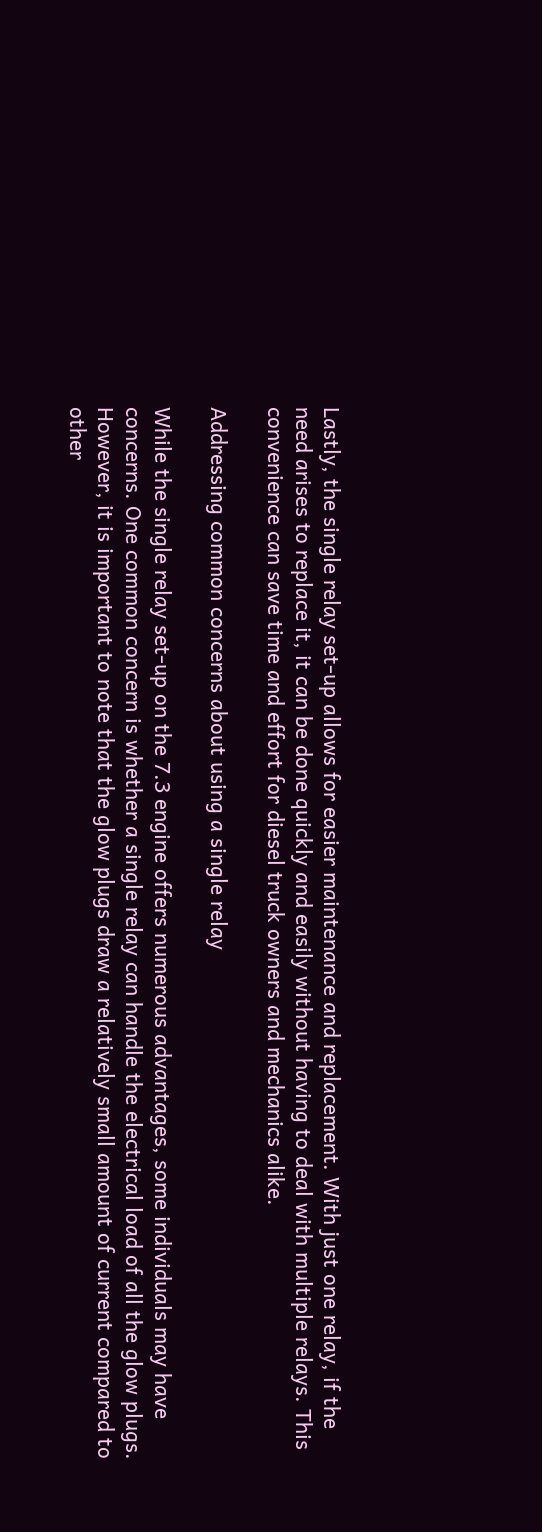Lastly, the single relay set-up allows for easier maintenance and replacement. With just one relay, if the need arises to replace it, it can be done quickly and easily without having to deal with multiple relays. This convenience can save time and effort for diesel truck owners and mechanics alike.

Addressing common concerns about using a single relay

While the single relay set-up on the 7.3 engine offers numerous advantages, some individuals may have concerns. One common concern is whether a single relay can handle the electrical load of all the glow plugs. However, it is important to note that the glow plugs draw a relatively small amount of current compared to other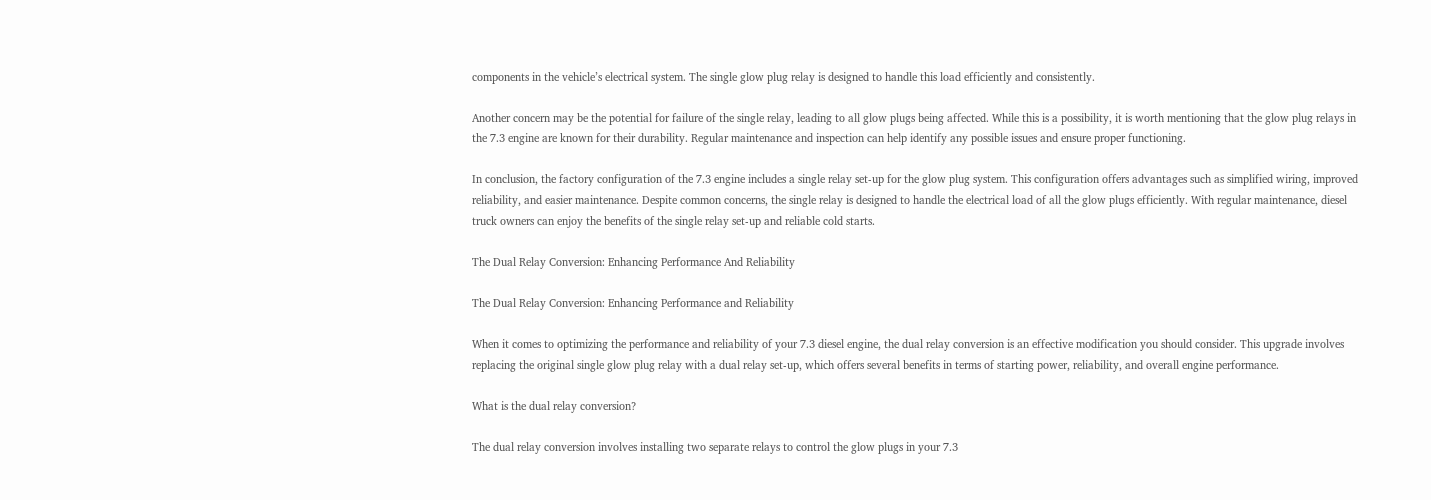components in the vehicle’s electrical system. The single glow plug relay is designed to handle this load efficiently and consistently.

Another concern may be the potential for failure of the single relay, leading to all glow plugs being affected. While this is a possibility, it is worth mentioning that the glow plug relays in the 7.3 engine are known for their durability. Regular maintenance and inspection can help identify any possible issues and ensure proper functioning.

In conclusion, the factory configuration of the 7.3 engine includes a single relay set-up for the glow plug system. This configuration offers advantages such as simplified wiring, improved reliability, and easier maintenance. Despite common concerns, the single relay is designed to handle the electrical load of all the glow plugs efficiently. With regular maintenance, diesel truck owners can enjoy the benefits of the single relay set-up and reliable cold starts.

The Dual Relay Conversion: Enhancing Performance And Reliability

The Dual Relay Conversion: Enhancing Performance and Reliability

When it comes to optimizing the performance and reliability of your 7.3 diesel engine, the dual relay conversion is an effective modification you should consider. This upgrade involves replacing the original single glow plug relay with a dual relay set-up, which offers several benefits in terms of starting power, reliability, and overall engine performance.

What is the dual relay conversion?

The dual relay conversion involves installing two separate relays to control the glow plugs in your 7.3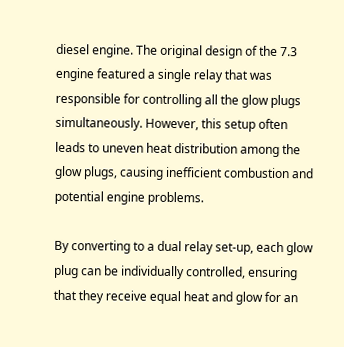diesel engine. The original design of the 7.3 engine featured a single relay that was responsible for controlling all the glow plugs simultaneously. However, this setup often leads to uneven heat distribution among the glow plugs, causing inefficient combustion and potential engine problems.

By converting to a dual relay set-up, each glow plug can be individually controlled, ensuring that they receive equal heat and glow for an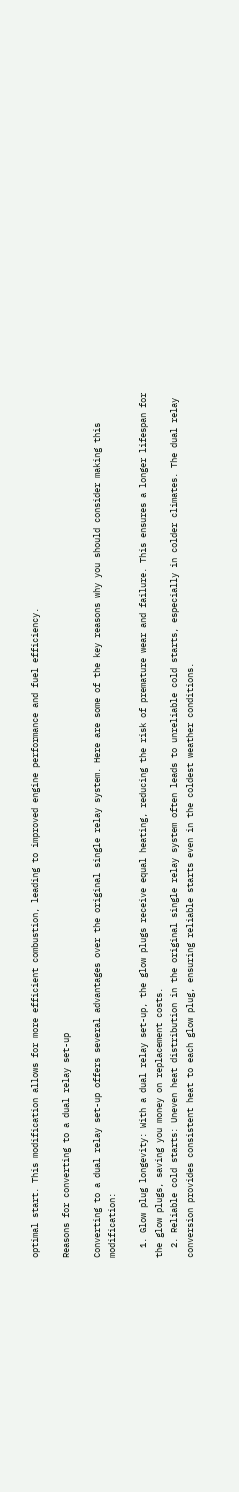optimal start. This modification allows for more efficient combustion, leading to improved engine performance and fuel efficiency.

Reasons for converting to a dual relay set-up

Converting to a dual relay set-up offers several advantages over the original single relay system. Here are some of the key reasons why you should consider making this modification:

  1. Glow plug longevity: With a dual relay set-up, the glow plugs receive equal heating, reducing the risk of premature wear and failure. This ensures a longer lifespan for the glow plugs, saving you money on replacement costs.
  2. Reliable cold starts: Uneven heat distribution in the original single relay system often leads to unreliable cold starts, especially in colder climates. The dual relay conversion provides consistent heat to each glow plug, ensuring reliable starts even in the coldest weather conditions.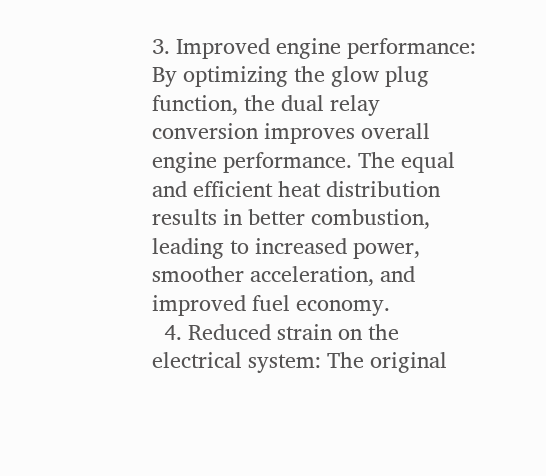3. Improved engine performance: By optimizing the glow plug function, the dual relay conversion improves overall engine performance. The equal and efficient heat distribution results in better combustion, leading to increased power, smoother acceleration, and improved fuel economy.
  4. Reduced strain on the electrical system: The original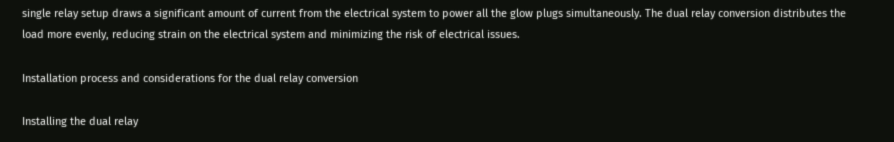single relay setup draws a significant amount of current from the electrical system to power all the glow plugs simultaneously. The dual relay conversion distributes the load more evenly, reducing strain on the electrical system and minimizing the risk of electrical issues.

Installation process and considerations for the dual relay conversion

Installing the dual relay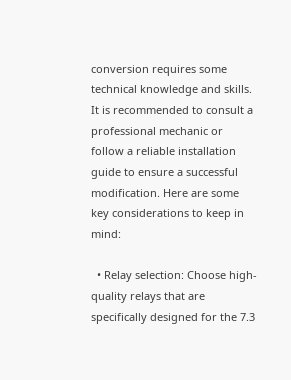conversion requires some technical knowledge and skills. It is recommended to consult a professional mechanic or follow a reliable installation guide to ensure a successful modification. Here are some key considerations to keep in mind:

  • Relay selection: Choose high-quality relays that are specifically designed for the 7.3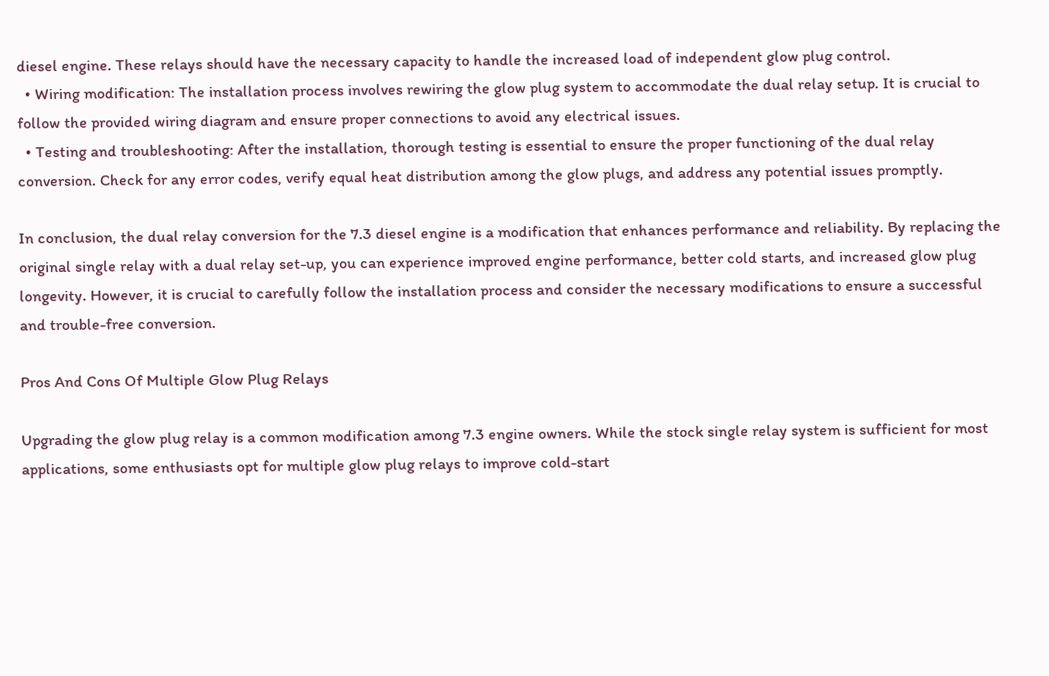diesel engine. These relays should have the necessary capacity to handle the increased load of independent glow plug control.
  • Wiring modification: The installation process involves rewiring the glow plug system to accommodate the dual relay setup. It is crucial to follow the provided wiring diagram and ensure proper connections to avoid any electrical issues.
  • Testing and troubleshooting: After the installation, thorough testing is essential to ensure the proper functioning of the dual relay conversion. Check for any error codes, verify equal heat distribution among the glow plugs, and address any potential issues promptly.

In conclusion, the dual relay conversion for the 7.3 diesel engine is a modification that enhances performance and reliability. By replacing the original single relay with a dual relay set-up, you can experience improved engine performance, better cold starts, and increased glow plug longevity. However, it is crucial to carefully follow the installation process and consider the necessary modifications to ensure a successful and trouble-free conversion.

Pros And Cons Of Multiple Glow Plug Relays

Upgrading the glow plug relay is a common modification among 7.3 engine owners. While the stock single relay system is sufficient for most applications, some enthusiasts opt for multiple glow plug relays to improve cold-start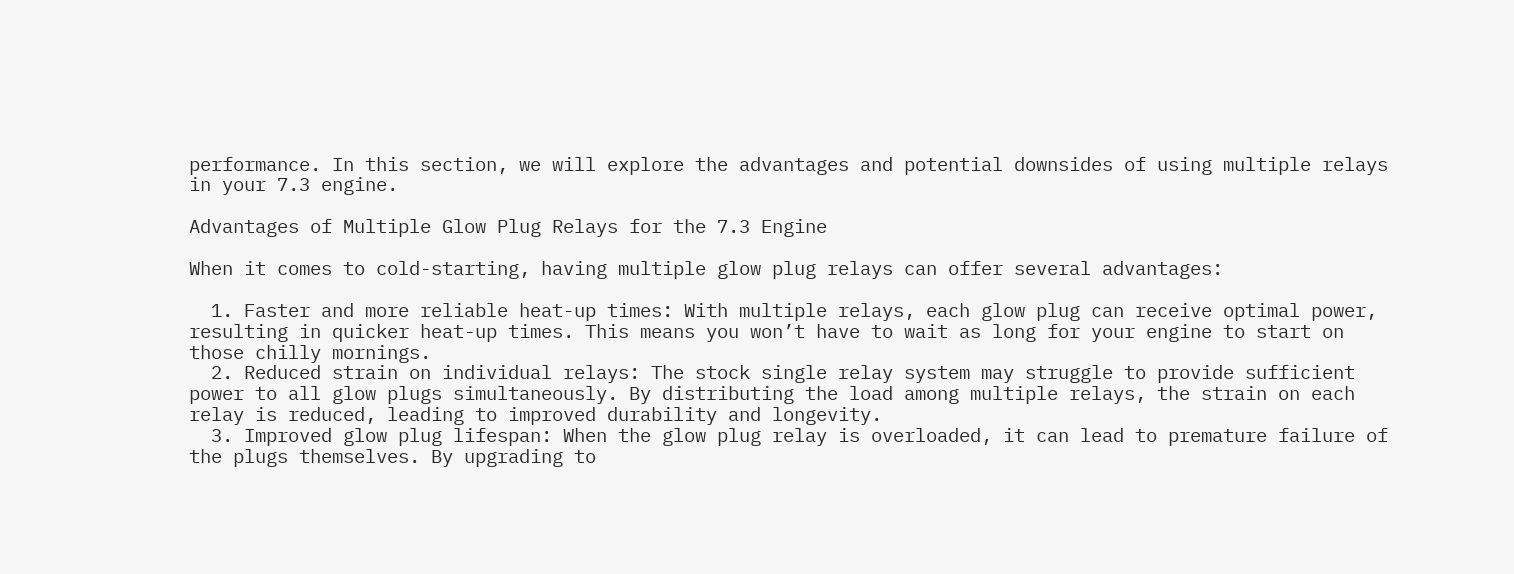performance. In this section, we will explore the advantages and potential downsides of using multiple relays in your 7.3 engine.

Advantages of Multiple Glow Plug Relays for the 7.3 Engine

When it comes to cold-starting, having multiple glow plug relays can offer several advantages:

  1. Faster and more reliable heat-up times: With multiple relays, each glow plug can receive optimal power, resulting in quicker heat-up times. This means you won’t have to wait as long for your engine to start on those chilly mornings.
  2. Reduced strain on individual relays: The stock single relay system may struggle to provide sufficient power to all glow plugs simultaneously. By distributing the load among multiple relays, the strain on each relay is reduced, leading to improved durability and longevity.
  3. Improved glow plug lifespan: When the glow plug relay is overloaded, it can lead to premature failure of the plugs themselves. By upgrading to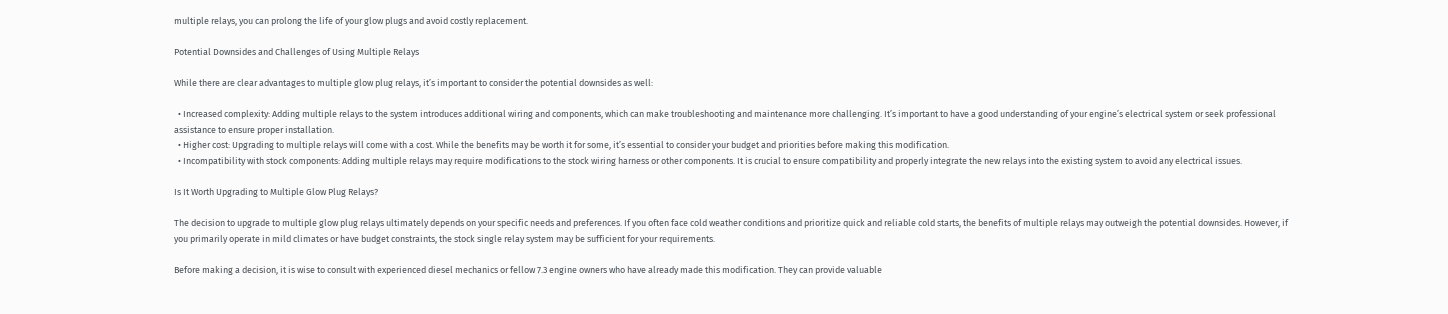multiple relays, you can prolong the life of your glow plugs and avoid costly replacement.

Potential Downsides and Challenges of Using Multiple Relays

While there are clear advantages to multiple glow plug relays, it’s important to consider the potential downsides as well:

  • Increased complexity: Adding multiple relays to the system introduces additional wiring and components, which can make troubleshooting and maintenance more challenging. It’s important to have a good understanding of your engine’s electrical system or seek professional assistance to ensure proper installation.
  • Higher cost: Upgrading to multiple relays will come with a cost. While the benefits may be worth it for some, it’s essential to consider your budget and priorities before making this modification.
  • Incompatibility with stock components: Adding multiple relays may require modifications to the stock wiring harness or other components. It is crucial to ensure compatibility and properly integrate the new relays into the existing system to avoid any electrical issues.

Is It Worth Upgrading to Multiple Glow Plug Relays?

The decision to upgrade to multiple glow plug relays ultimately depends on your specific needs and preferences. If you often face cold weather conditions and prioritize quick and reliable cold starts, the benefits of multiple relays may outweigh the potential downsides. However, if you primarily operate in mild climates or have budget constraints, the stock single relay system may be sufficient for your requirements.

Before making a decision, it is wise to consult with experienced diesel mechanics or fellow 7.3 engine owners who have already made this modification. They can provide valuable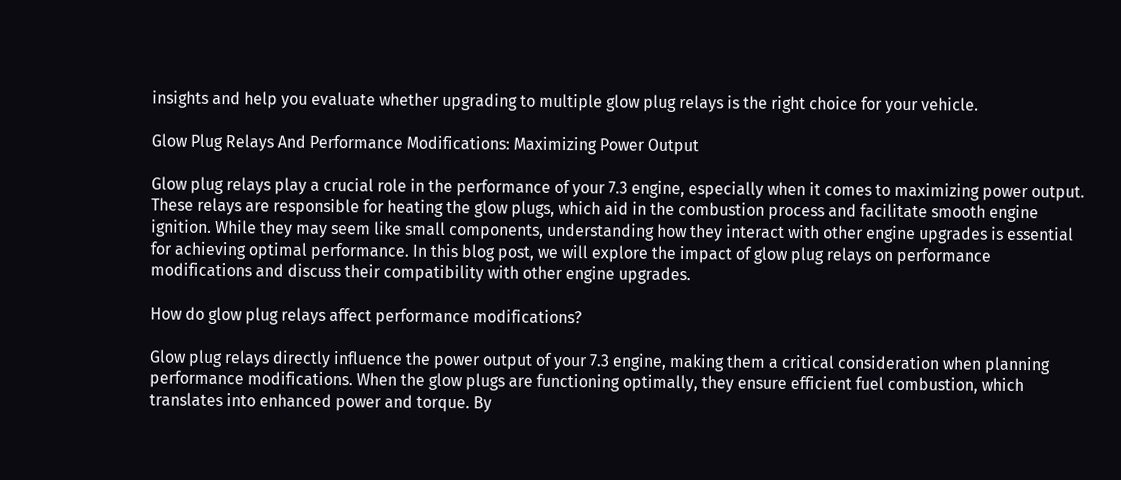insights and help you evaluate whether upgrading to multiple glow plug relays is the right choice for your vehicle.

Glow Plug Relays And Performance Modifications: Maximizing Power Output

Glow plug relays play a crucial role in the performance of your 7.3 engine, especially when it comes to maximizing power output. These relays are responsible for heating the glow plugs, which aid in the combustion process and facilitate smooth engine ignition. While they may seem like small components, understanding how they interact with other engine upgrades is essential for achieving optimal performance. In this blog post, we will explore the impact of glow plug relays on performance modifications and discuss their compatibility with other engine upgrades.

How do glow plug relays affect performance modifications?

Glow plug relays directly influence the power output of your 7.3 engine, making them a critical consideration when planning performance modifications. When the glow plugs are functioning optimally, they ensure efficient fuel combustion, which translates into enhanced power and torque. By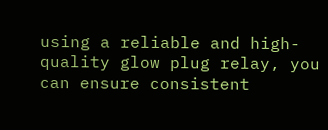using a reliable and high-quality glow plug relay, you can ensure consistent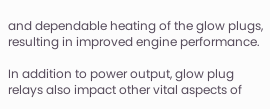and dependable heating of the glow plugs, resulting in improved engine performance.

In addition to power output, glow plug relays also impact other vital aspects of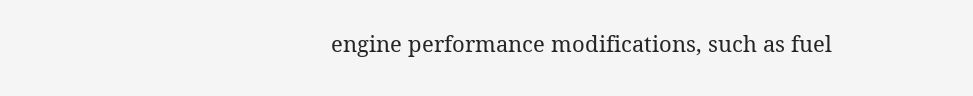engine performance modifications, such as fuel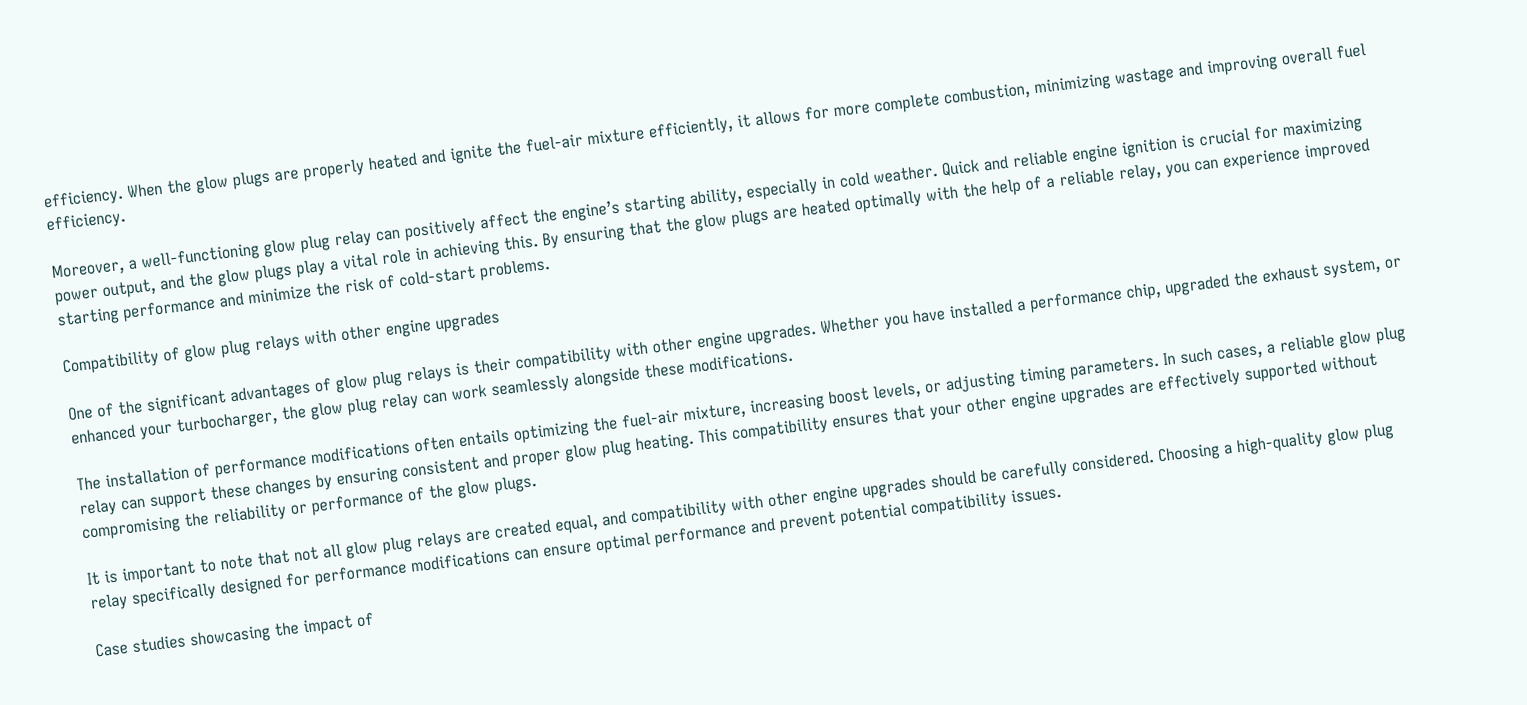efficiency. When the glow plugs are properly heated and ignite the fuel-air mixture efficiently, it allows for more complete combustion, minimizing wastage and improving overall fuel efficiency.

Moreover, a well-functioning glow plug relay can positively affect the engine’s starting ability, especially in cold weather. Quick and reliable engine ignition is crucial for maximizing power output, and the glow plugs play a vital role in achieving this. By ensuring that the glow plugs are heated optimally with the help of a reliable relay, you can experience improved starting performance and minimize the risk of cold-start problems.

Compatibility of glow plug relays with other engine upgrades

One of the significant advantages of glow plug relays is their compatibility with other engine upgrades. Whether you have installed a performance chip, upgraded the exhaust system, or enhanced your turbocharger, the glow plug relay can work seamlessly alongside these modifications.

The installation of performance modifications often entails optimizing the fuel-air mixture, increasing boost levels, or adjusting timing parameters. In such cases, a reliable glow plug relay can support these changes by ensuring consistent and proper glow plug heating. This compatibility ensures that your other engine upgrades are effectively supported without compromising the reliability or performance of the glow plugs.

It is important to note that not all glow plug relays are created equal, and compatibility with other engine upgrades should be carefully considered. Choosing a high-quality glow plug relay specifically designed for performance modifications can ensure optimal performance and prevent potential compatibility issues.

Case studies showcasing the impact of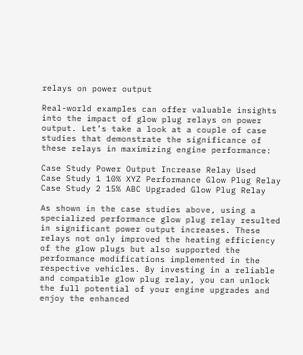relays on power output

Real-world examples can offer valuable insights into the impact of glow plug relays on power output. Let’s take a look at a couple of case studies that demonstrate the significance of these relays in maximizing engine performance:

Case Study Power Output Increase Relay Used
Case Study 1 10% XYZ Performance Glow Plug Relay
Case Study 2 15% ABC Upgraded Glow Plug Relay

As shown in the case studies above, using a specialized performance glow plug relay resulted in significant power output increases. These relays not only improved the heating efficiency of the glow plugs but also supported the performance modifications implemented in the respective vehicles. By investing in a reliable and compatible glow plug relay, you can unlock the full potential of your engine upgrades and enjoy the enhanced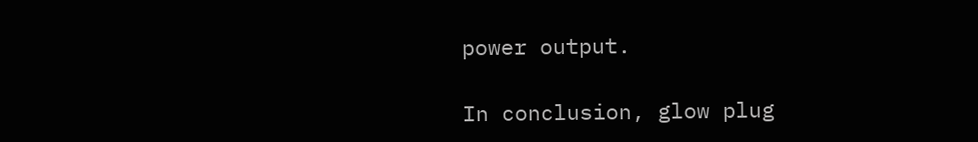power output.

In conclusion, glow plug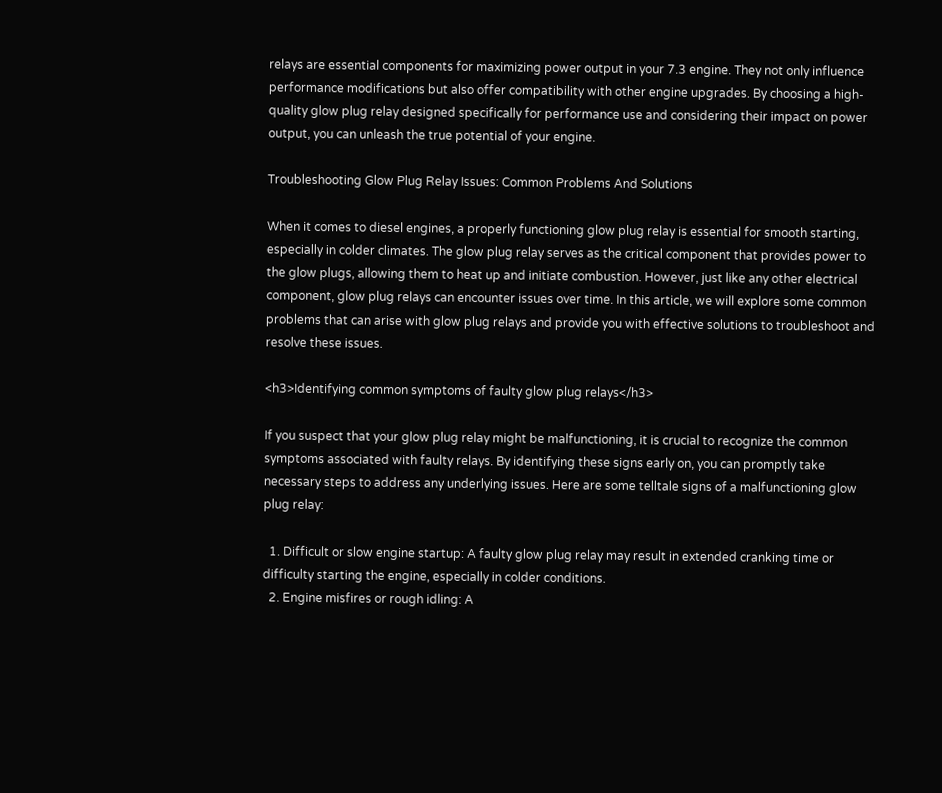relays are essential components for maximizing power output in your 7.3 engine. They not only influence performance modifications but also offer compatibility with other engine upgrades. By choosing a high-quality glow plug relay designed specifically for performance use and considering their impact on power output, you can unleash the true potential of your engine.

Troubleshooting Glow Plug Relay Issues: Common Problems And Solutions

When it comes to diesel engines, a properly functioning glow plug relay is essential for smooth starting, especially in colder climates. The glow plug relay serves as the critical component that provides power to the glow plugs, allowing them to heat up and initiate combustion. However, just like any other electrical component, glow plug relays can encounter issues over time. In this article, we will explore some common problems that can arise with glow plug relays and provide you with effective solutions to troubleshoot and resolve these issues.

<h3>Identifying common symptoms of faulty glow plug relays</h3>

If you suspect that your glow plug relay might be malfunctioning, it is crucial to recognize the common symptoms associated with faulty relays. By identifying these signs early on, you can promptly take necessary steps to address any underlying issues. Here are some telltale signs of a malfunctioning glow plug relay:

  1. Difficult or slow engine startup: A faulty glow plug relay may result in extended cranking time or difficulty starting the engine, especially in colder conditions.
  2. Engine misfires or rough idling: A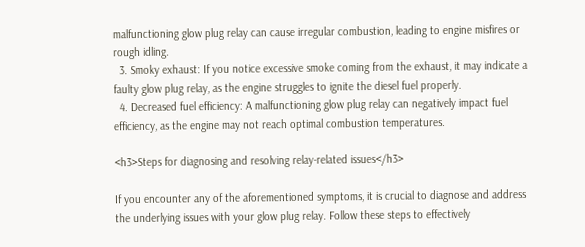malfunctioning glow plug relay can cause irregular combustion, leading to engine misfires or rough idling.
  3. Smoky exhaust: If you notice excessive smoke coming from the exhaust, it may indicate a faulty glow plug relay, as the engine struggles to ignite the diesel fuel properly.
  4. Decreased fuel efficiency: A malfunctioning glow plug relay can negatively impact fuel efficiency, as the engine may not reach optimal combustion temperatures.

<h3>Steps for diagnosing and resolving relay-related issues</h3>

If you encounter any of the aforementioned symptoms, it is crucial to diagnose and address the underlying issues with your glow plug relay. Follow these steps to effectively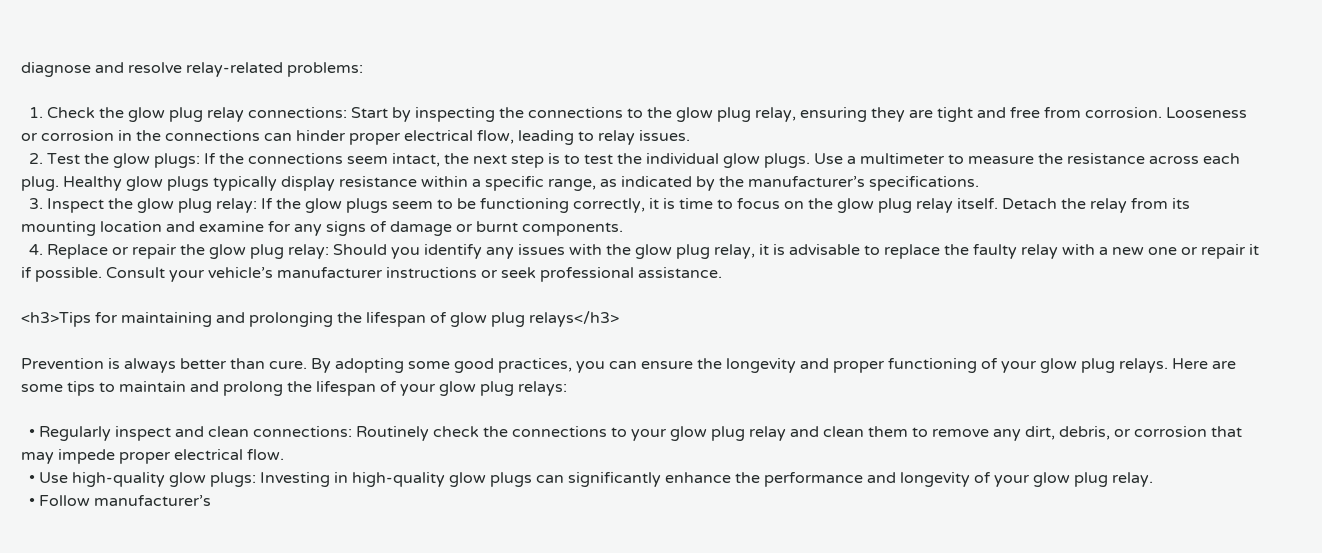diagnose and resolve relay-related problems:

  1. Check the glow plug relay connections: Start by inspecting the connections to the glow plug relay, ensuring they are tight and free from corrosion. Looseness or corrosion in the connections can hinder proper electrical flow, leading to relay issues.
  2. Test the glow plugs: If the connections seem intact, the next step is to test the individual glow plugs. Use a multimeter to measure the resistance across each plug. Healthy glow plugs typically display resistance within a specific range, as indicated by the manufacturer’s specifications.
  3. Inspect the glow plug relay: If the glow plugs seem to be functioning correctly, it is time to focus on the glow plug relay itself. Detach the relay from its mounting location and examine for any signs of damage or burnt components.
  4. Replace or repair the glow plug relay: Should you identify any issues with the glow plug relay, it is advisable to replace the faulty relay with a new one or repair it if possible. Consult your vehicle’s manufacturer instructions or seek professional assistance.

<h3>Tips for maintaining and prolonging the lifespan of glow plug relays</h3>

Prevention is always better than cure. By adopting some good practices, you can ensure the longevity and proper functioning of your glow plug relays. Here are some tips to maintain and prolong the lifespan of your glow plug relays:

  • Regularly inspect and clean connections: Routinely check the connections to your glow plug relay and clean them to remove any dirt, debris, or corrosion that may impede proper electrical flow.
  • Use high-quality glow plugs: Investing in high-quality glow plugs can significantly enhance the performance and longevity of your glow plug relay.
  • Follow manufacturer’s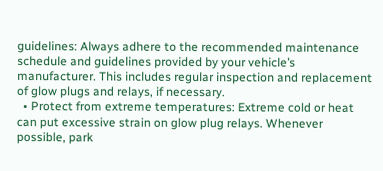guidelines: Always adhere to the recommended maintenance schedule and guidelines provided by your vehicle’s manufacturer. This includes regular inspection and replacement of glow plugs and relays, if necessary.
  • Protect from extreme temperatures: Extreme cold or heat can put excessive strain on glow plug relays. Whenever possible, park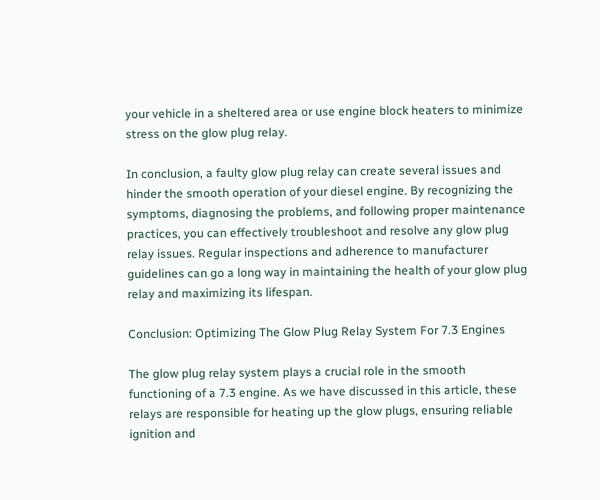your vehicle in a sheltered area or use engine block heaters to minimize stress on the glow plug relay.

In conclusion, a faulty glow plug relay can create several issues and hinder the smooth operation of your diesel engine. By recognizing the symptoms, diagnosing the problems, and following proper maintenance practices, you can effectively troubleshoot and resolve any glow plug relay issues. Regular inspections and adherence to manufacturer guidelines can go a long way in maintaining the health of your glow plug relay and maximizing its lifespan.

Conclusion: Optimizing The Glow Plug Relay System For 7.3 Engines

The glow plug relay system plays a crucial role in the smooth functioning of a 7.3 engine. As we have discussed in this article, these relays are responsible for heating up the glow plugs, ensuring reliable ignition and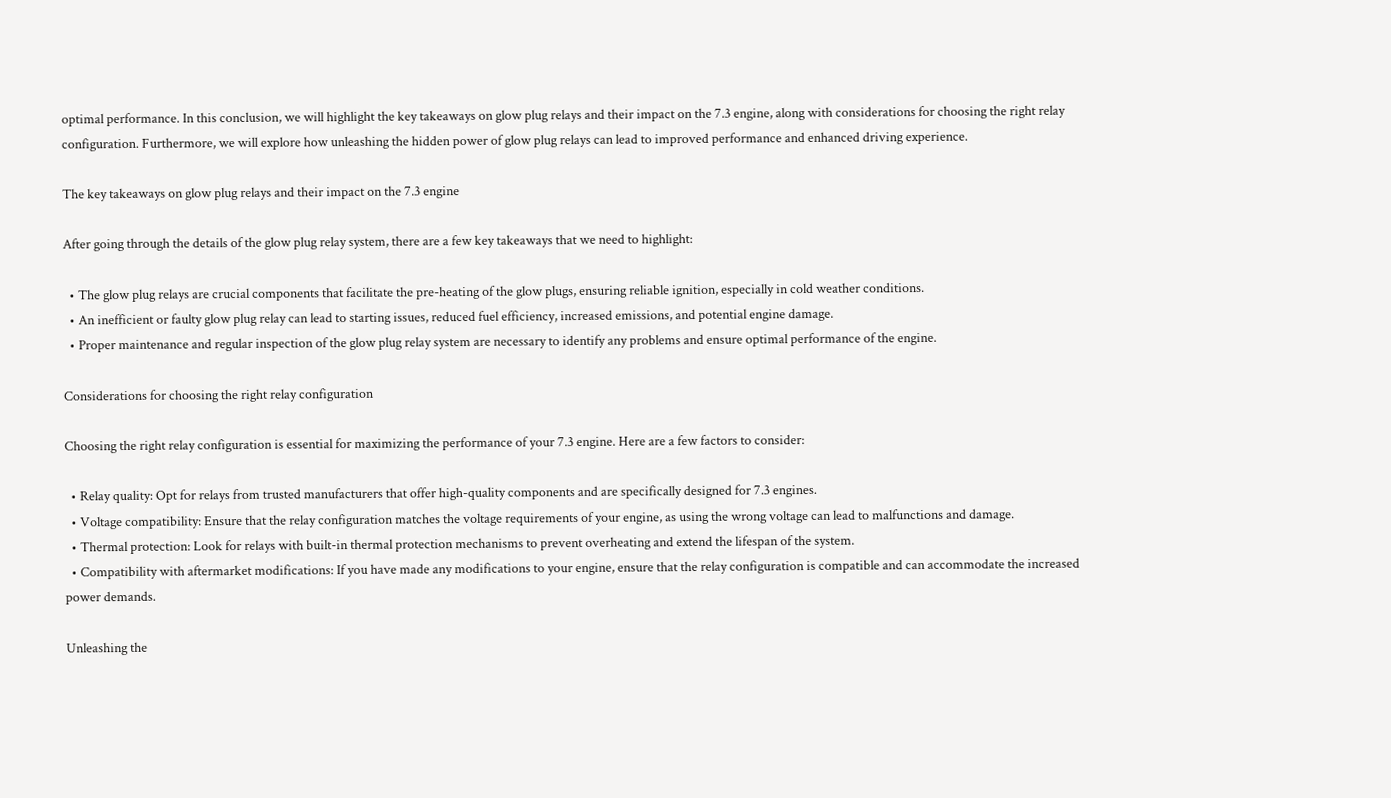optimal performance. In this conclusion, we will highlight the key takeaways on glow plug relays and their impact on the 7.3 engine, along with considerations for choosing the right relay configuration. Furthermore, we will explore how unleashing the hidden power of glow plug relays can lead to improved performance and enhanced driving experience.

The key takeaways on glow plug relays and their impact on the 7.3 engine

After going through the details of the glow plug relay system, there are a few key takeaways that we need to highlight:

  • The glow plug relays are crucial components that facilitate the pre-heating of the glow plugs, ensuring reliable ignition, especially in cold weather conditions.
  • An inefficient or faulty glow plug relay can lead to starting issues, reduced fuel efficiency, increased emissions, and potential engine damage.
  • Proper maintenance and regular inspection of the glow plug relay system are necessary to identify any problems and ensure optimal performance of the engine.

Considerations for choosing the right relay configuration

Choosing the right relay configuration is essential for maximizing the performance of your 7.3 engine. Here are a few factors to consider:

  • Relay quality: Opt for relays from trusted manufacturers that offer high-quality components and are specifically designed for 7.3 engines.
  • Voltage compatibility: Ensure that the relay configuration matches the voltage requirements of your engine, as using the wrong voltage can lead to malfunctions and damage.
  • Thermal protection: Look for relays with built-in thermal protection mechanisms to prevent overheating and extend the lifespan of the system.
  • Compatibility with aftermarket modifications: If you have made any modifications to your engine, ensure that the relay configuration is compatible and can accommodate the increased power demands.

Unleashing the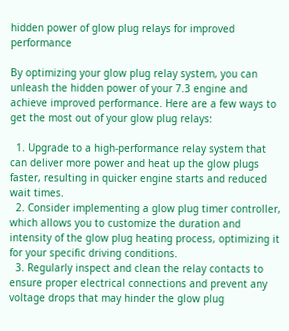hidden power of glow plug relays for improved performance

By optimizing your glow plug relay system, you can unleash the hidden power of your 7.3 engine and achieve improved performance. Here are a few ways to get the most out of your glow plug relays:

  1. Upgrade to a high-performance relay system that can deliver more power and heat up the glow plugs faster, resulting in quicker engine starts and reduced wait times.
  2. Consider implementing a glow plug timer controller, which allows you to customize the duration and intensity of the glow plug heating process, optimizing it for your specific driving conditions.
  3. Regularly inspect and clean the relay contacts to ensure proper electrical connections and prevent any voltage drops that may hinder the glow plug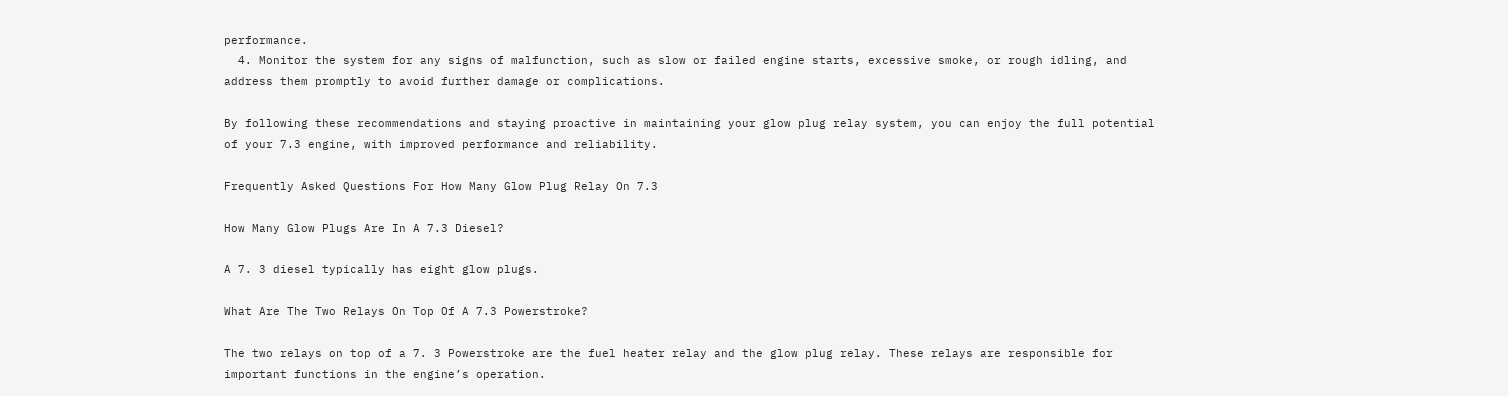performance.
  4. Monitor the system for any signs of malfunction, such as slow or failed engine starts, excessive smoke, or rough idling, and address them promptly to avoid further damage or complications.

By following these recommendations and staying proactive in maintaining your glow plug relay system, you can enjoy the full potential of your 7.3 engine, with improved performance and reliability.

Frequently Asked Questions For How Many Glow Plug Relay On 7.3

How Many Glow Plugs Are In A 7.3 Diesel?

A 7. 3 diesel typically has eight glow plugs.

What Are The Two Relays On Top Of A 7.3 Powerstroke?

The two relays on top of a 7. 3 Powerstroke are the fuel heater relay and the glow plug relay. These relays are responsible for important functions in the engine’s operation.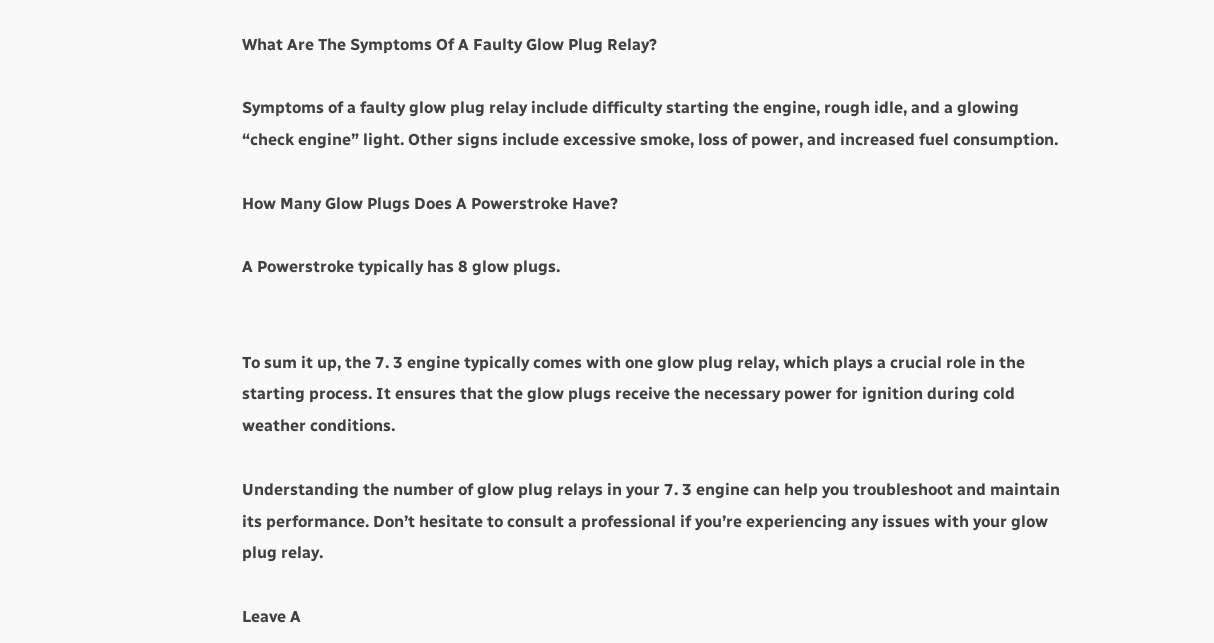What Are The Symptoms Of A Faulty Glow Plug Relay?

Symptoms of a faulty glow plug relay include difficulty starting the engine, rough idle, and a glowing “check engine” light. Other signs include excessive smoke, loss of power, and increased fuel consumption.

How Many Glow Plugs Does A Powerstroke Have?

A Powerstroke typically has 8 glow plugs.


To sum it up, the 7. 3 engine typically comes with one glow plug relay, which plays a crucial role in the starting process. It ensures that the glow plugs receive the necessary power for ignition during cold weather conditions.

Understanding the number of glow plug relays in your 7. 3 engine can help you troubleshoot and maintain its performance. Don’t hesitate to consult a professional if you’re experiencing any issues with your glow plug relay.

Leave A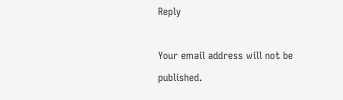Reply

Your email address will not be published.